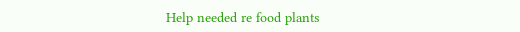Help needed re food plants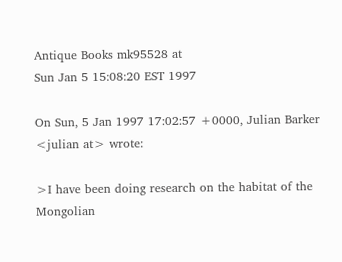Antique Books mk95528 at
Sun Jan 5 15:08:20 EST 1997

On Sun, 5 Jan 1997 17:02:57 +0000, Julian Barker
<julian at> wrote:

>I have been doing research on the habitat of the Mongolian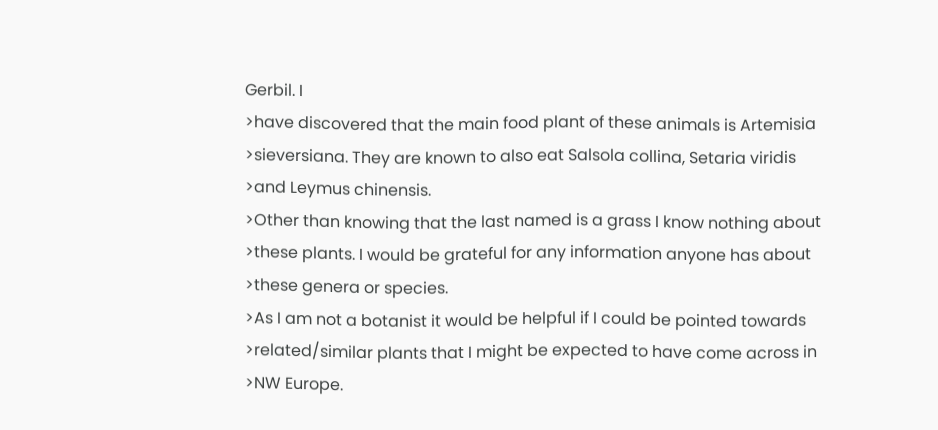Gerbil. I
>have discovered that the main food plant of these animals is Artemisia
>sieversiana. They are known to also eat Salsola collina, Setaria viridis
>and Leymus chinensis.
>Other than knowing that the last named is a grass I know nothing about
>these plants. I would be grateful for any information anyone has about
>these genera or species.
>As I am not a botanist it would be helpful if I could be pointed towards
>related/similar plants that I might be expected to have come across in
>NW Europe.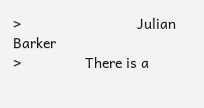>                             Julian Barker
>                There is a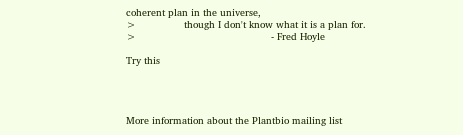coherent plan in the universe,
>                though I don't know what it is a plan for.
>                                             - Fred Hoyle

Try this




More information about the Plantbio mailing list